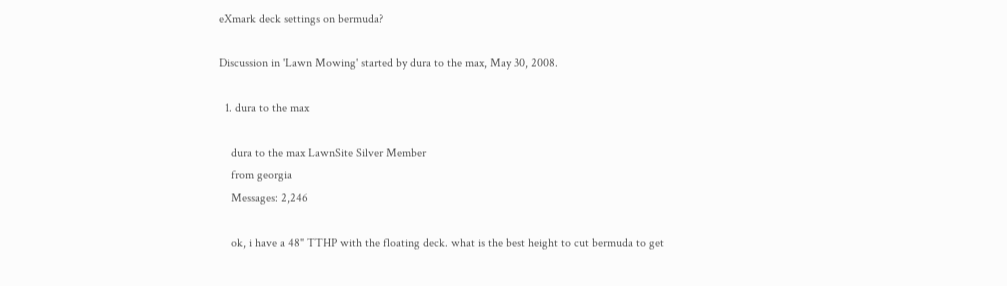eXmark deck settings on bermuda?

Discussion in 'Lawn Mowing' started by dura to the max, May 30, 2008.

  1. dura to the max

    dura to the max LawnSite Silver Member
    from georgia
    Messages: 2,246

    ok, i have a 48" TTHP with the floating deck. what is the best height to cut bermuda to get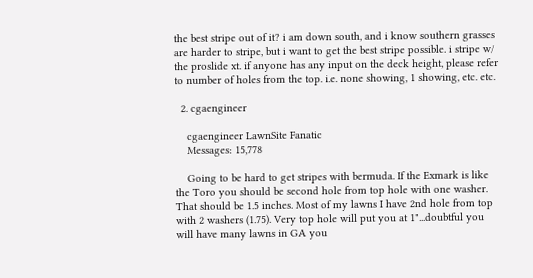the best stripe out of it? i am down south, and i know southern grasses are harder to stripe, but i want to get the best stripe possible. i stripe w/ the proslide xt. if anyone has any input on the deck height, please refer to number of holes from the top. i.e. none showing, 1 showing, etc. etc.

  2. cgaengineer

    cgaengineer LawnSite Fanatic
    Messages: 15,778

    Going to be hard to get stripes with bermuda. If the Exmark is like the Toro you should be second hole from top hole with one washer. That should be 1.5 inches. Most of my lawns I have 2nd hole from top with 2 washers (1.75). Very top hole will put you at 1"...doubtful you will have many lawns in GA you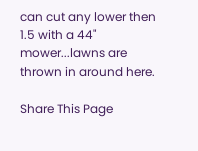can cut any lower then 1.5 with a 44" mower...lawns are thrown in around here.

Share This Page